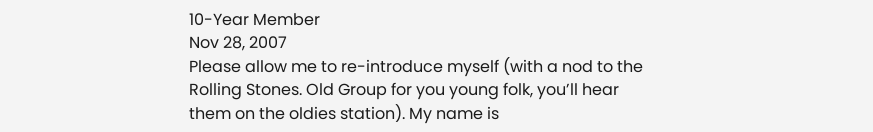10-Year Member
Nov 28, 2007
Please allow me to re-introduce myself (with a nod to the Rolling Stones. Old Group for you young folk, you’ll hear them on the oldies station). My name is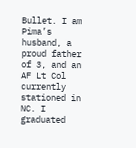Bullet. I am Pima’s husband, a proud father of 3, and an AF Lt Col currently stationed in NC. I graduated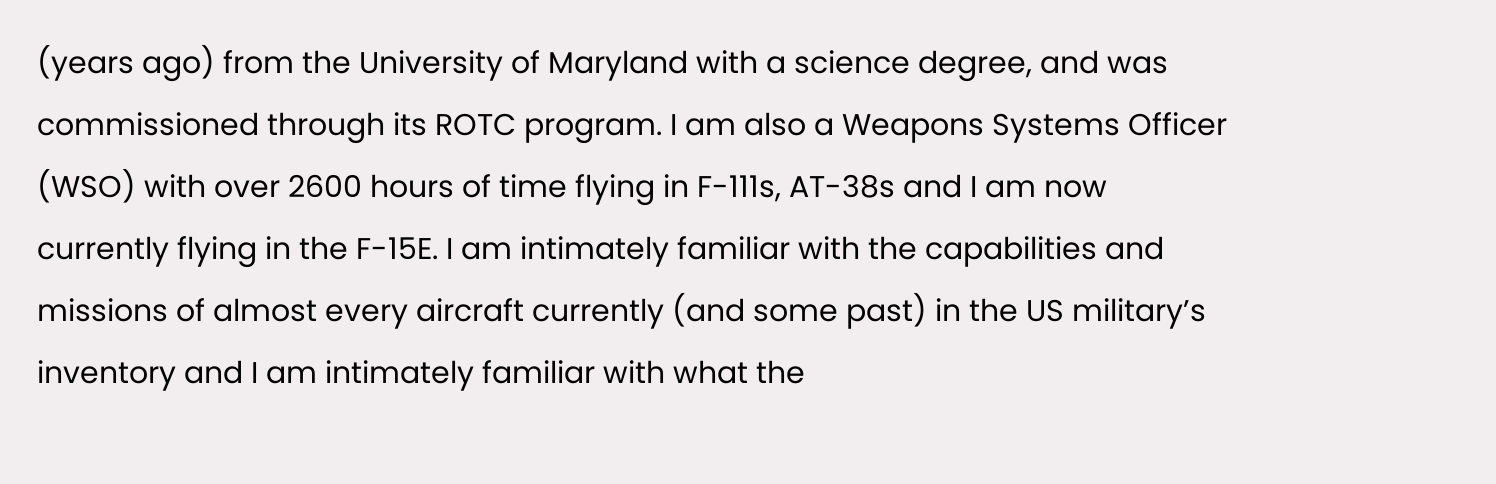(years ago) from the University of Maryland with a science degree, and was commissioned through its ROTC program. I am also a Weapons Systems Officer (WSO) with over 2600 hours of time flying in F-111s, AT-38s and I am now currently flying in the F-15E. I am intimately familiar with the capabilities and missions of almost every aircraft currently (and some past) in the US military’s inventory and I am intimately familiar with what the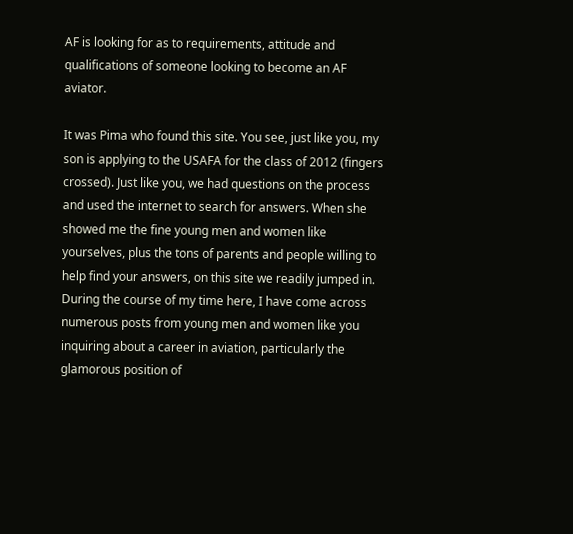AF is looking for as to requirements, attitude and qualifications of someone looking to become an AF aviator.

It was Pima who found this site. You see, just like you, my son is applying to the USAFA for the class of 2012 (fingers crossed). Just like you, we had questions on the process and used the internet to search for answers. When she showed me the fine young men and women like yourselves, plus the tons of parents and people willing to help find your answers, on this site we readily jumped in. During the course of my time here, I have come across numerous posts from young men and women like you inquiring about a career in aviation, particularly the glamorous position of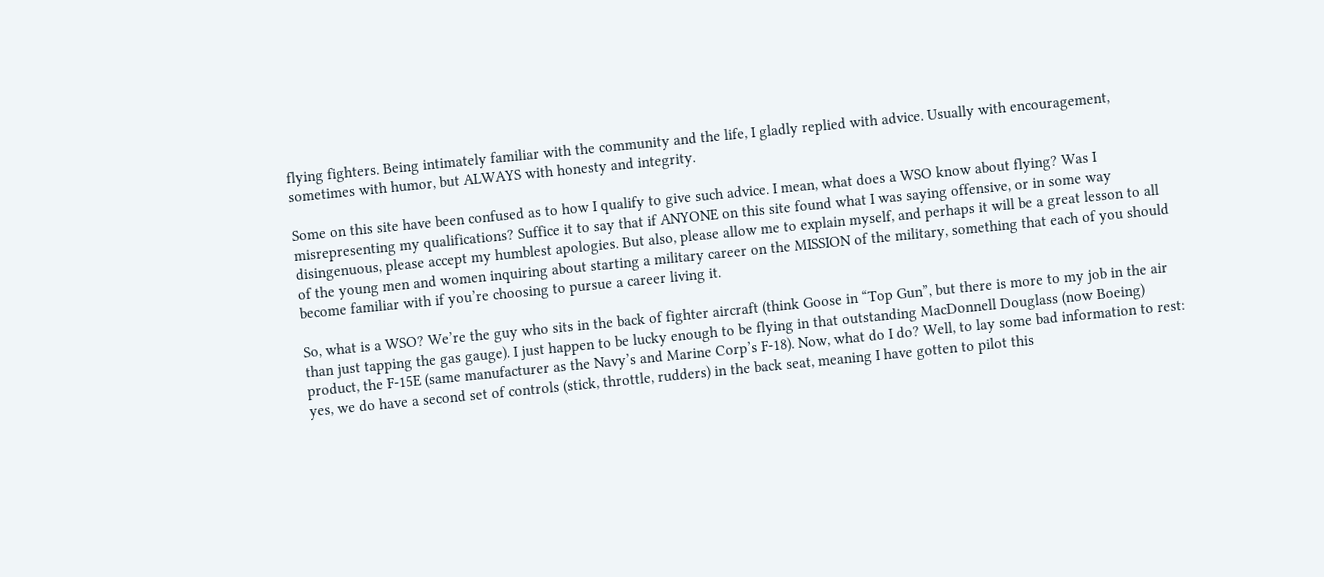flying fighters. Being intimately familiar with the community and the life, I gladly replied with advice. Usually with encouragement, sometimes with humor, but ALWAYS with honesty and integrity.

Some on this site have been confused as to how I qualify to give such advice. I mean, what does a WSO know about flying? Was I misrepresenting my qualifications? Suffice it to say that if ANYONE on this site found what I was saying offensive, or in some way disingenuous, please accept my humblest apologies. But also, please allow me to explain myself, and perhaps it will be a great lesson to all of the young men and women inquiring about starting a military career on the MISSION of the military, something that each of you should become familiar with if you’re choosing to pursue a career living it.

So, what is a WSO? We’re the guy who sits in the back of fighter aircraft (think Goose in “Top Gun”, but there is more to my job in the air than just tapping the gas gauge). I just happen to be lucky enough to be flying in that outstanding MacDonnell Douglass (now Boeing) product, the F-15E (same manufacturer as the Navy’s and Marine Corp’s F-18). Now, what do I do? Well, to lay some bad information to rest: yes, we do have a second set of controls (stick, throttle, rudders) in the back seat, meaning I have gotten to pilot this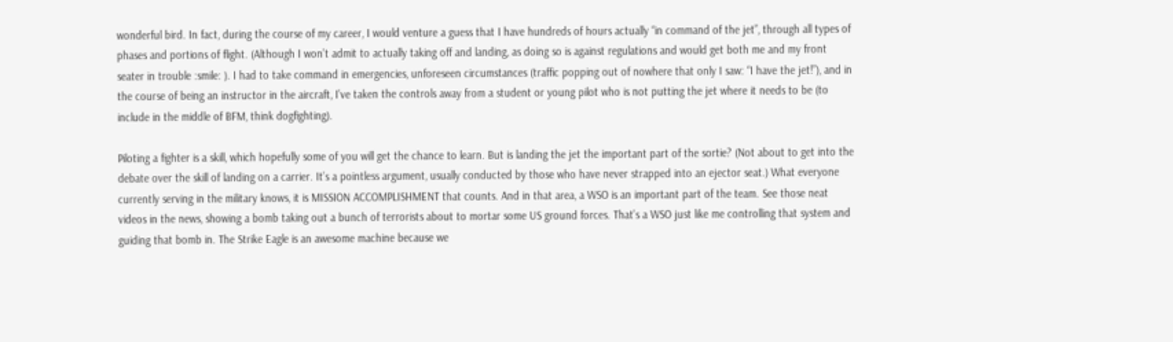wonderful bird. In fact, during the course of my career, I would venture a guess that I have hundreds of hours actually “in command of the jet”, through all types of phases and portions of flight. (Although I won’t admit to actually taking off and landing, as doing so is against regulations and would get both me and my front seater in trouble :smile: ). I had to take command in emergencies, unforeseen circumstances (traffic popping out of nowhere that only I saw: “I have the jet!”), and in the course of being an instructor in the aircraft, I’ve taken the controls away from a student or young pilot who is not putting the jet where it needs to be (to include in the middle of BFM, think dogfighting).

Piloting a fighter is a skill, which hopefully some of you will get the chance to learn. But is landing the jet the important part of the sortie? (Not about to get into the debate over the skill of landing on a carrier. It’s a pointless argument, usually conducted by those who have never strapped into an ejector seat.) What everyone currently serving in the military knows, it is MISSION ACCOMPLISHMENT that counts. And in that area, a WSO is an important part of the team. See those neat videos in the news, showing a bomb taking out a bunch of terrorists about to mortar some US ground forces. That’s a WSO just like me controlling that system and guiding that bomb in. The Strike Eagle is an awesome machine because we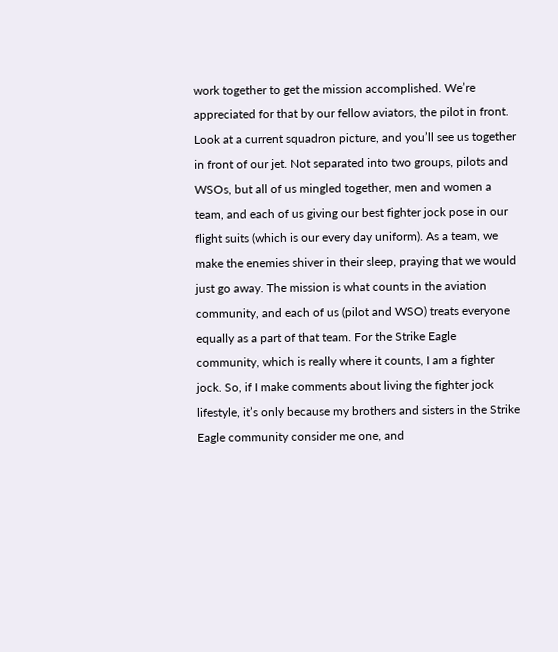work together to get the mission accomplished. We’re appreciated for that by our fellow aviators, the pilot in front. Look at a current squadron picture, and you’ll see us together in front of our jet. Not separated into two groups, pilots and WSOs, but all of us mingled together, men and women a team, and each of us giving our best fighter jock pose in our flight suits (which is our every day uniform). As a team, we make the enemies shiver in their sleep, praying that we would just go away. The mission is what counts in the aviation community, and each of us (pilot and WSO) treats everyone equally as a part of that team. For the Strike Eagle community, which is really where it counts, I am a fighter jock. So, if I make comments about living the fighter jock lifestyle, it’s only because my brothers and sisters in the Strike Eagle community consider me one, and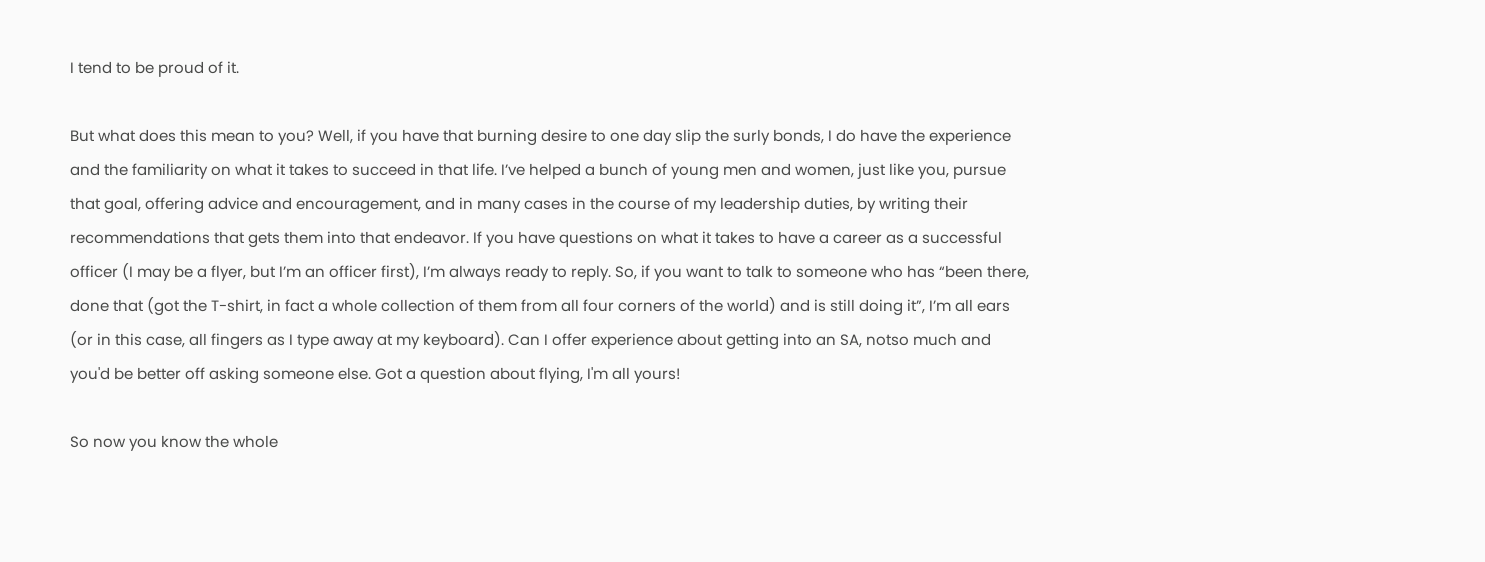I tend to be proud of it.

But what does this mean to you? Well, if you have that burning desire to one day slip the surly bonds, I do have the experience and the familiarity on what it takes to succeed in that life. I’ve helped a bunch of young men and women, just like you, pursue that goal, offering advice and encouragement, and in many cases in the course of my leadership duties, by writing their recommendations that gets them into that endeavor. If you have questions on what it takes to have a career as a successful officer (I may be a flyer, but I’m an officer first), I’m always ready to reply. So, if you want to talk to someone who has “been there, done that (got the T-shirt, in fact a whole collection of them from all four corners of the world) and is still doing it”, I’m all ears (or in this case, all fingers as I type away at my keyboard). Can I offer experience about getting into an SA, notso much and you'd be better off asking someone else. Got a question about flying, I'm all yours!

So now you know the whole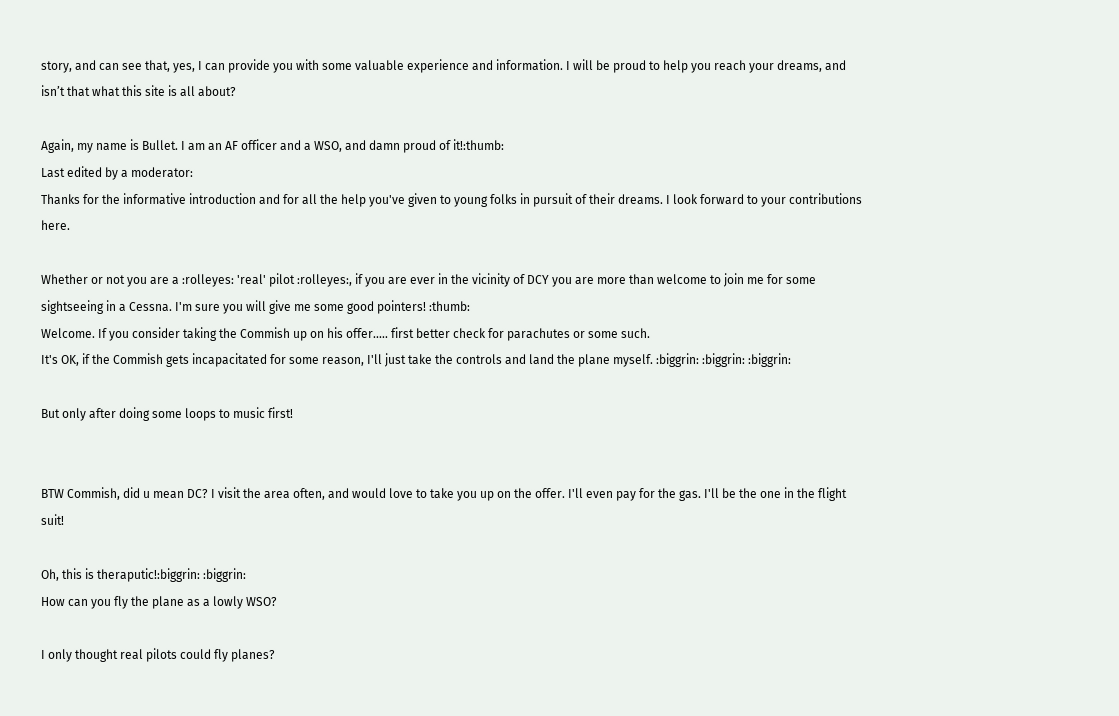story, and can see that, yes, I can provide you with some valuable experience and information. I will be proud to help you reach your dreams, and isn’t that what this site is all about?

Again, my name is Bullet. I am an AF officer and a WSO, and damn proud of it!:thumb:
Last edited by a moderator:
Thanks for the informative introduction and for all the help you've given to young folks in pursuit of their dreams. I look forward to your contributions here.

Whether or not you are a :rolleyes: 'real' pilot :rolleyes:, if you are ever in the vicinity of DCY you are more than welcome to join me for some sightseeing in a Cessna. I'm sure you will give me some good pointers! :thumb:
Welcome. If you consider taking the Commish up on his offer..... first better check for parachutes or some such.
It's OK, if the Commish gets incapacitated for some reason, I'll just take the controls and land the plane myself. :biggrin: :biggrin: :biggrin:

But only after doing some loops to music first!


BTW Commish, did u mean DC? I visit the area often, and would love to take you up on the offer. I'll even pay for the gas. I'll be the one in the flight suit!

Oh, this is theraputic!:biggrin: :biggrin:
How can you fly the plane as a lowly WSO?

I only thought real pilots could fly planes?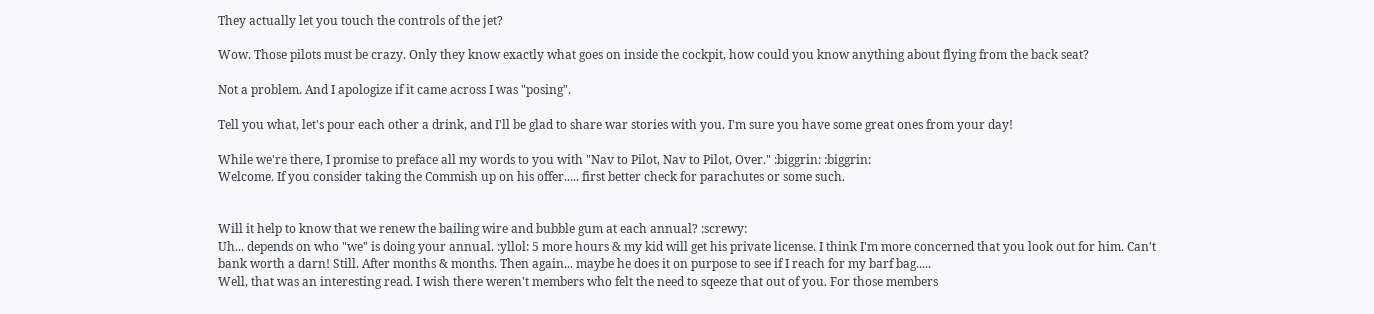They actually let you touch the controls of the jet?

Wow. Those pilots must be crazy. Only they know exactly what goes on inside the cockpit, how could you know anything about flying from the back seat?

Not a problem. And I apologize if it came across I was "posing".

Tell you what, let's pour each other a drink, and I'll be glad to share war stories with you. I'm sure you have some great ones from your day!

While we're there, I promise to preface all my words to you with "Nav to Pilot, Nav to Pilot, Over." :biggrin: :biggrin:
Welcome. If you consider taking the Commish up on his offer..... first better check for parachutes or some such.


Will it help to know that we renew the bailing wire and bubble gum at each annual? :screwy:
Uh... depends on who "we" is doing your annual. :yllol: 5 more hours & my kid will get his private license. I think I'm more concerned that you look out for him. Can't bank worth a darn! Still. After months & months. Then again... maybe he does it on purpose to see if I reach for my barf bag.....
Well, that was an interesting read. I wish there weren't members who felt the need to sqeeze that out of you. For those members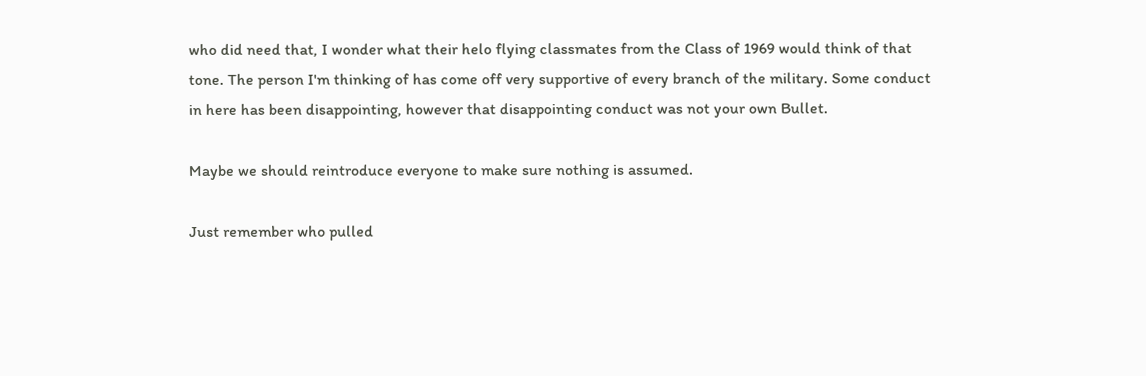who did need that, I wonder what their helo flying classmates from the Class of 1969 would think of that tone. The person I'm thinking of has come off very supportive of every branch of the military. Some conduct in here has been disappointing, however that disappointing conduct was not your own Bullet.

Maybe we should reintroduce everyone to make sure nothing is assumed.

Just remember who pulled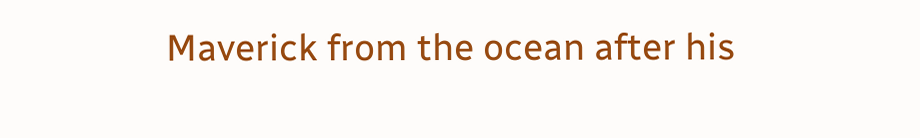Maverick from the ocean after his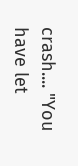crash.... "You have let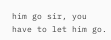him go sir, you have to let him go.